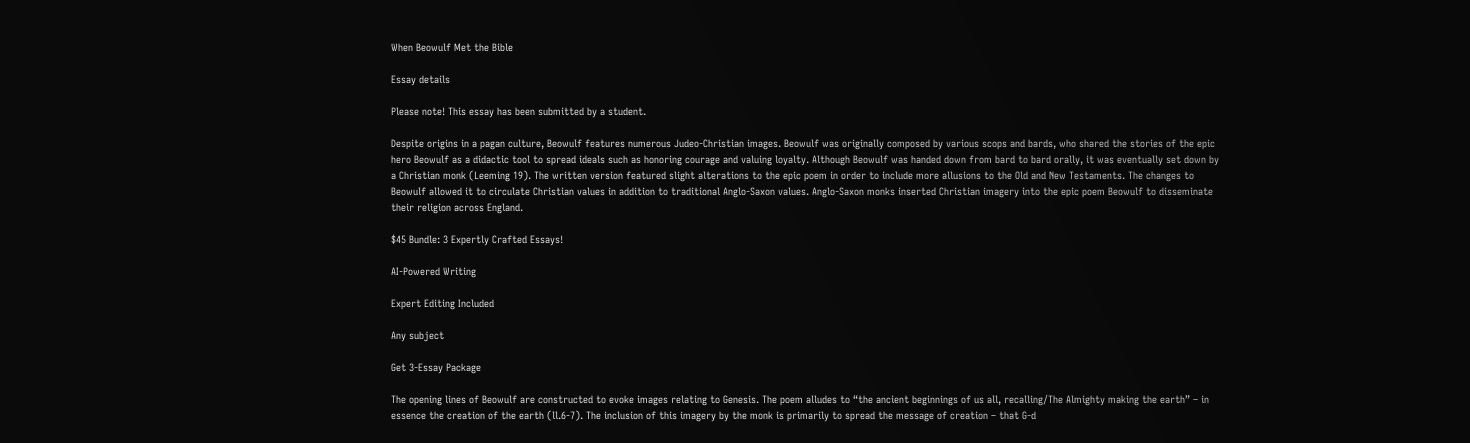When Beowulf Met the Bible

Essay details

Please note! This essay has been submitted by a student.

Despite origins in a pagan culture, Beowulf features numerous Judeo-Christian images. Beowulf was originally composed by various scops and bards, who shared the stories of the epic hero Beowulf as a didactic tool to spread ideals such as honoring courage and valuing loyalty. Although Beowulf was handed down from bard to bard orally, it was eventually set down by a Christian monk (Leeming 19). The written version featured slight alterations to the epic poem in order to include more allusions to the Old and New Testaments. The changes to Beowulf allowed it to circulate Christian values in addition to traditional Anglo-Saxon values. Anglo-Saxon monks inserted Christian imagery into the epic poem Beowulf to disseminate their religion across England.

$45 Bundle: 3 Expertly Crafted Essays!

AI-Powered Writing

Expert Editing Included

Any subject

Get 3-Essay Package

The opening lines of Beowulf are constructed to evoke images relating to Genesis. The poem alludes to “the ancient beginnings of us all, recalling/The Almighty making the earth” – in essence the creation of the earth (ll.6-7). The inclusion of this imagery by the monk is primarily to spread the message of creation – that G-d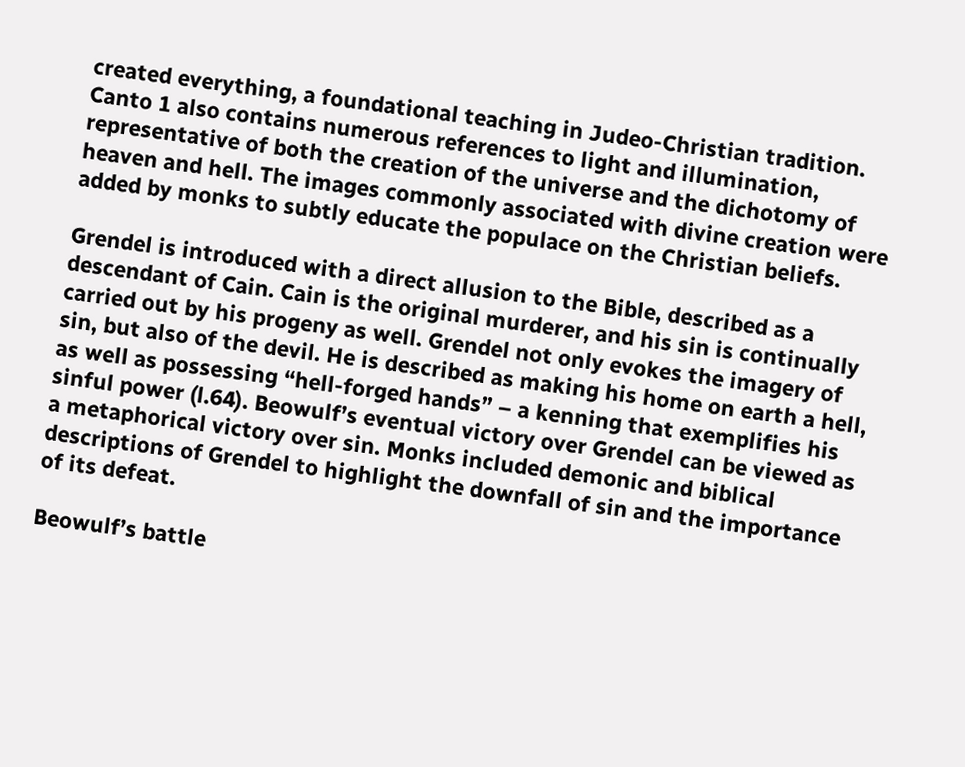created everything, a foundational teaching in Judeo-Christian tradition. Canto 1 also contains numerous references to light and illumination, representative of both the creation of the universe and the dichotomy of heaven and hell. The images commonly associated with divine creation were added by monks to subtly educate the populace on the Christian beliefs.

Grendel is introduced with a direct allusion to the Bible, described as a descendant of Cain. Cain is the original murderer, and his sin is continually carried out by his progeny as well. Grendel not only evokes the imagery of sin, but also of the devil. He is described as making his home on earth a hell, as well as possessing “hell-forged hands” – a kenning that exemplifies his sinful power (l.64). Beowulf’s eventual victory over Grendel can be viewed as a metaphorical victory over sin. Monks included demonic and biblical descriptions of Grendel to highlight the downfall of sin and the importance of its defeat.

Beowulf’s battle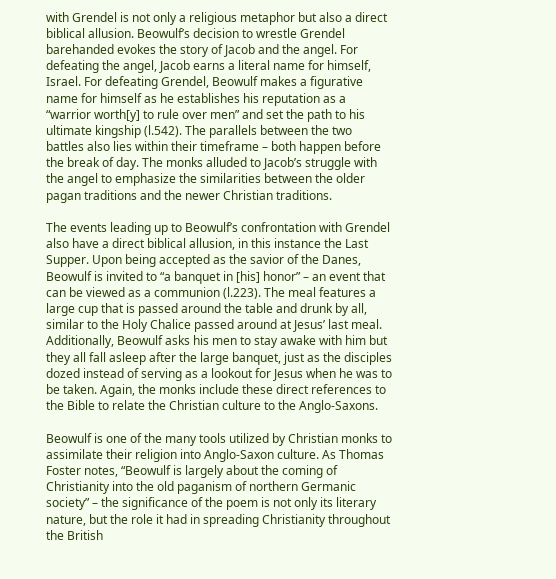with Grendel is not only a religious metaphor but also a direct biblical allusion. Beowulf’s decision to wrestle Grendel barehanded evokes the story of Jacob and the angel. For defeating the angel, Jacob earns a literal name for himself, Israel. For defeating Grendel, Beowulf makes a figurative name for himself as he establishes his reputation as a “warrior worth[y] to rule over men” and set the path to his ultimate kingship (l.542). The parallels between the two battles also lies within their timeframe – both happen before the break of day. The monks alluded to Jacob’s struggle with the angel to emphasize the similarities between the older pagan traditions and the newer Christian traditions.

The events leading up to Beowulf’s confrontation with Grendel also have a direct biblical allusion, in this instance the Last Supper. Upon being accepted as the savior of the Danes, Beowulf is invited to “a banquet in [his] honor” – an event that can be viewed as a communion (l.223). The meal features a large cup that is passed around the table and drunk by all, similar to the Holy Chalice passed around at Jesus’ last meal. Additionally, Beowulf asks his men to stay awake with him but they all fall asleep after the large banquet, just as the disciples dozed instead of serving as a lookout for Jesus when he was to be taken. Again, the monks include these direct references to the Bible to relate the Christian culture to the Anglo-Saxons.

Beowulf is one of the many tools utilized by Christian monks to assimilate their religion into Anglo-Saxon culture. As Thomas Foster notes, “Beowulf is largely about the coming of Christianity into the old paganism of northern Germanic society” – the significance of the poem is not only its literary nature, but the role it had in spreading Christianity throughout the British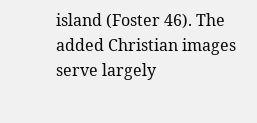island (Foster 46). The added Christian images serve largely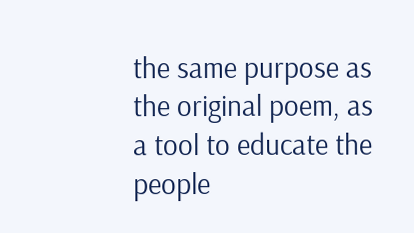the same purpose as the original poem, as a tool to educate the people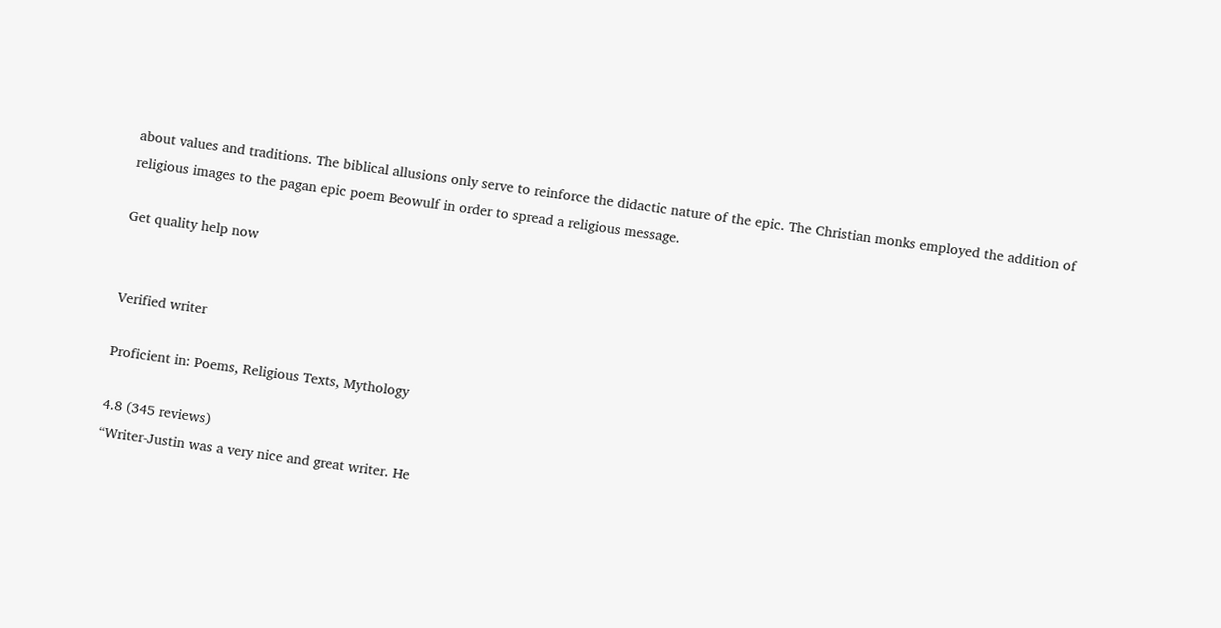about values and traditions. The biblical allusions only serve to reinforce the didactic nature of the epic. The Christian monks employed the addition of religious images to the pagan epic poem Beowulf in order to spread a religious message.

Get quality help now


Verified writer

Proficient in: Poems, Religious Texts, Mythology

4.8 (345 reviews)
“Writer-Justin was a very nice and great writer. He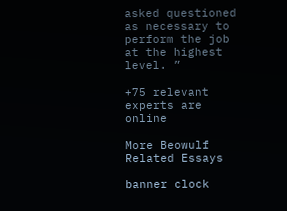asked questioned as necessary to perform the job at the highest level. ”

+75 relevant experts are online

More Beowulf Related Essays

banner clock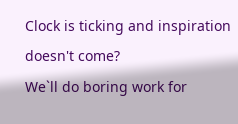Clock is ticking and inspiration doesn't come?
We`ll do boring work for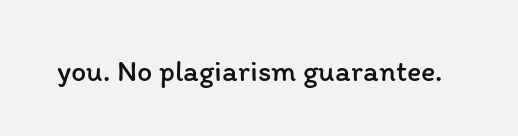you. No plagiarism guarantee.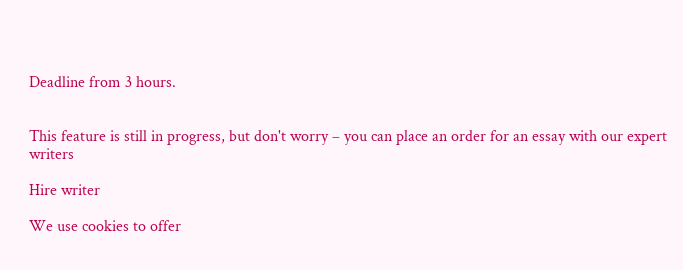Deadline from 3 hours.


This feature is still in progress, but don't worry – you can place an order for an essay with our expert writers

Hire writer

We use cookies to offer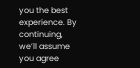you the best experience. By continuing, we’ll assume you agree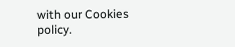with our Cookies policy.